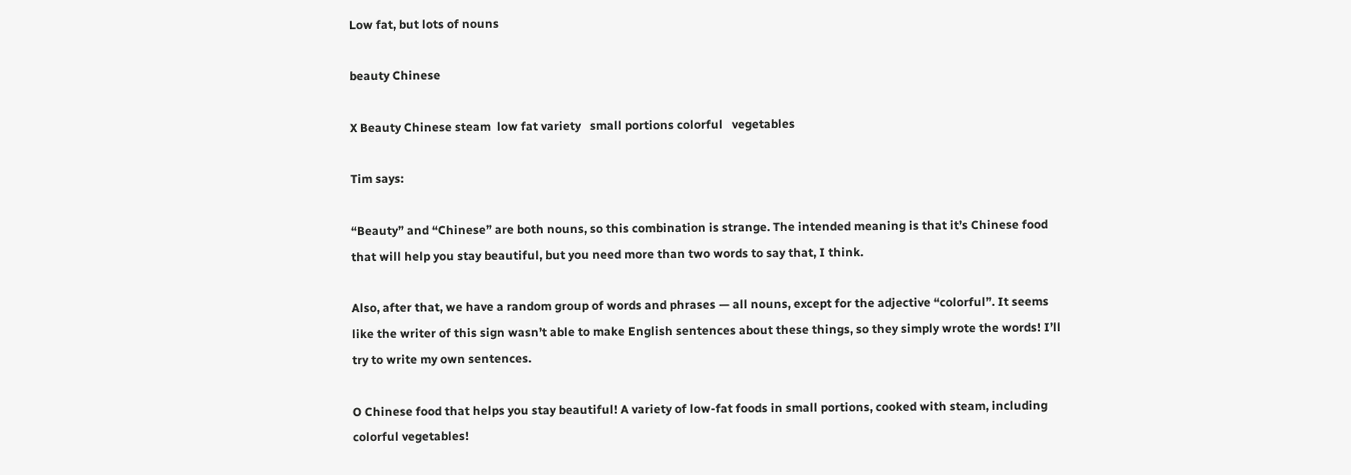Low fat, but lots of nouns

beauty Chinese

X Beauty Chinese steam  low fat variety   small portions colorful   vegetables

Tim says:

“Beauty” and “Chinese” are both nouns, so this combination is strange. The intended meaning is that it’s Chinese food that will help you stay beautiful, but you need more than two words to say that, I think.

Also, after that, we have a random group of words and phrases — all nouns, except for the adjective “colorful”. It seems like the writer of this sign wasn’t able to make English sentences about these things, so they simply wrote the words! I’ll try to write my own sentences.

O Chinese food that helps you stay beautiful! A variety of low-fat foods in small portions, cooked with steam, including colorful vegetables!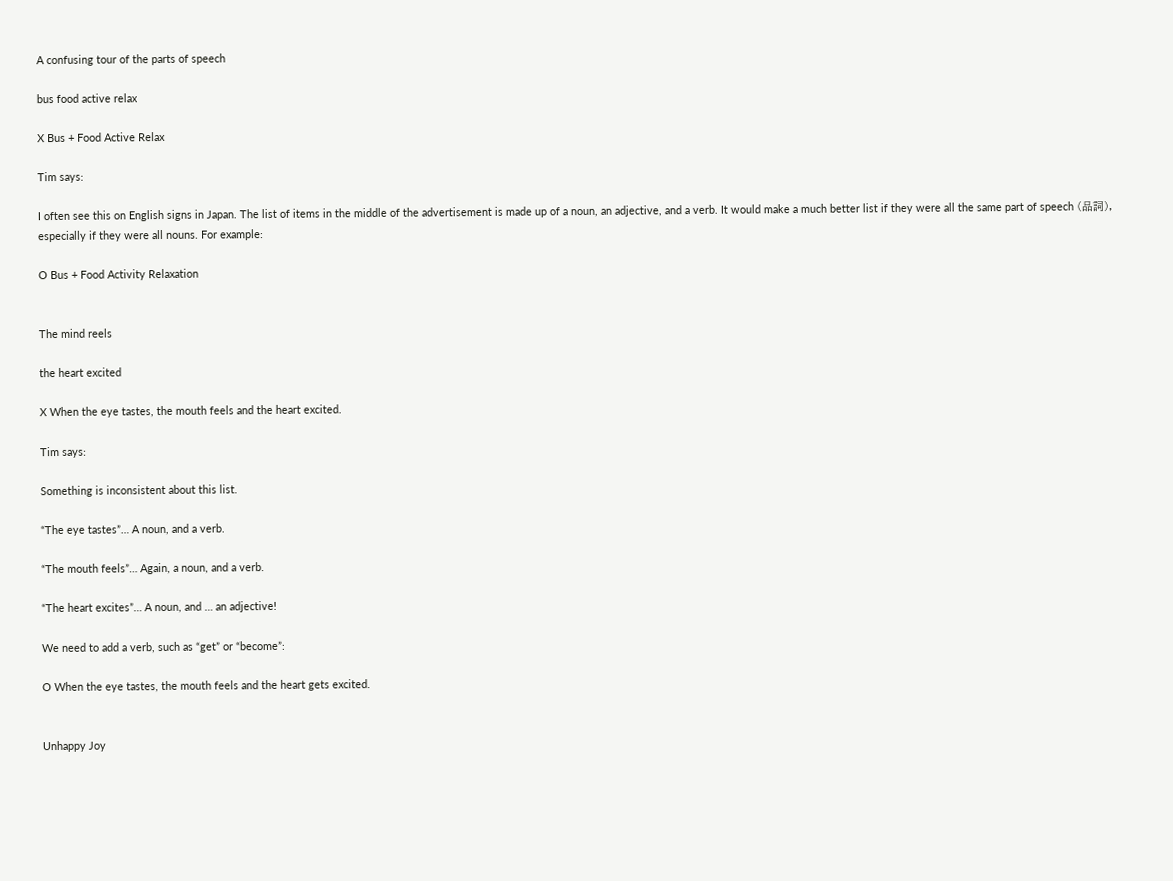A confusing tour of the parts of speech

bus food active relax

X Bus + Food Active Relax

Tim says:

I often see this on English signs in Japan. The list of items in the middle of the advertisement is made up of a noun, an adjective, and a verb. It would make a much better list if they were all the same part of speech (品詞), especially if they were all nouns. For example:

O Bus + Food Activity Relaxation


The mind reels

the heart excited

X When the eye tastes, the mouth feels and the heart excited.

Tim says:

Something is inconsistent about this list.

“The eye tastes”… A noun, and a verb.

“The mouth feels”… Again, a noun, and a verb.

“The heart excites”… A noun, and … an adjective!

We need to add a verb, such as “get” or “become”:

O When the eye tastes, the mouth feels and the heart gets excited.


Unhappy Joy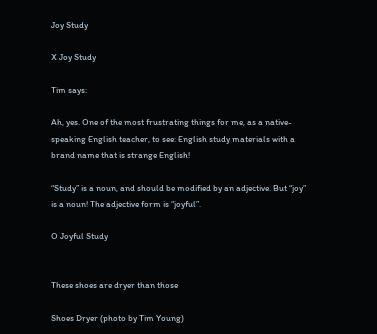Joy Study

X Joy Study

Tim says:

Ah, yes. One of the most frustrating things for me, as a native-speaking English teacher, to see: English study materials with a brand name that is strange English!

“Study” is a noun, and should be modified by an adjective. But “joy” is a noun! The adjective form is “joyful”.

O Joyful Study


These shoes are dryer than those

Shoes Dryer (photo by Tim Young)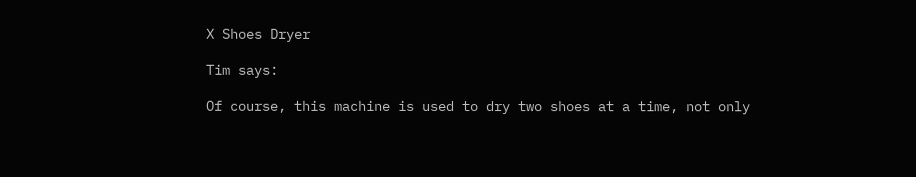X Shoes Dryer

Tim says:

Of course, this machine is used to dry two shoes at a time, not only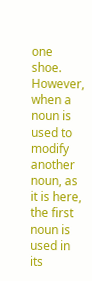one shoe. However, when a noun is used to modify another noun, as it is here, the first noun is used in its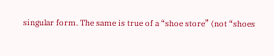singular form. The same is true of a “shoe store” (not “shoes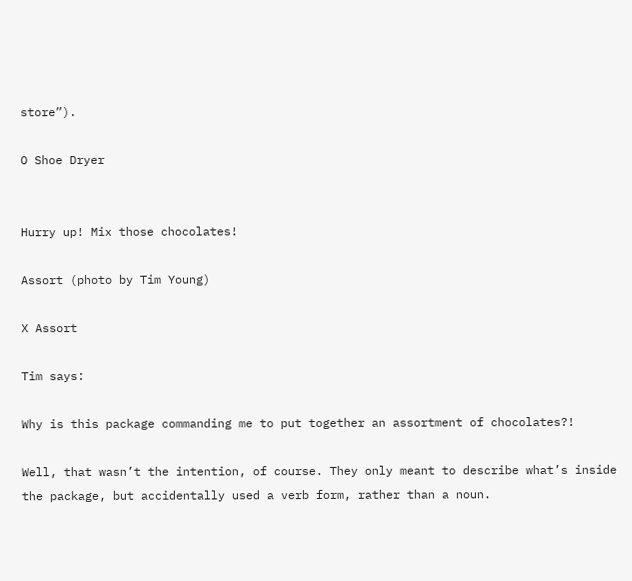store”).

O Shoe Dryer


Hurry up! Mix those chocolates!

Assort (photo by Tim Young)

X Assort

Tim says:

Why is this package commanding me to put together an assortment of chocolates?!

Well, that wasn’t the intention, of course. They only meant to describe what’s inside the package, but accidentally used a verb form, rather than a noun.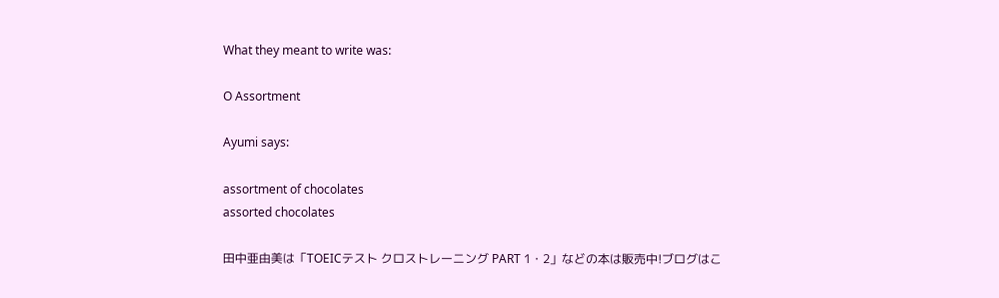What they meant to write was:

O Assortment

Ayumi says:

assortment of chocolates
assorted chocolates

田中亜由美は「TOEICテスト クロストレーニング PART 1・2」などの本は販売中!ブログはこ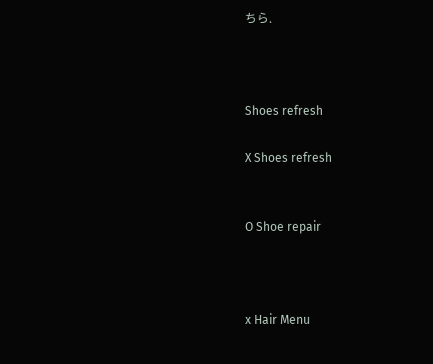ちら.



Shoes refresh

X Shoes refresh


O Shoe repair



x Hair Menu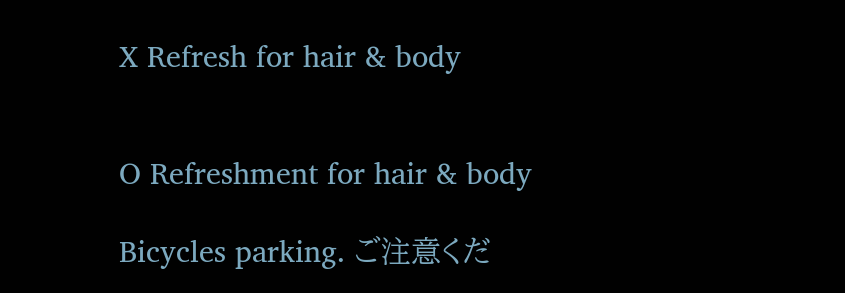X Refresh for hair & body


O Refreshment for hair & body

Bicycles parking. ご注意くだ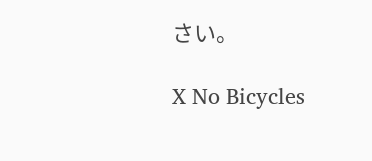さい。

X No Bicycles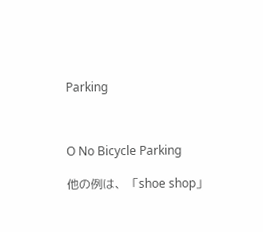Parking



O No Bicycle Parking

他の例は、「shoe shop」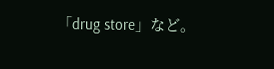「drug store」など。